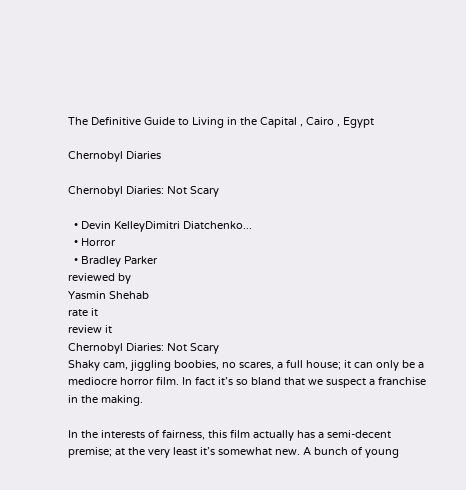The Definitive Guide to Living in the Capital , Cairo , Egypt

Chernobyl Diaries

Chernobyl Diaries: Not Scary

  • Devin KelleyDimitri Diatchenko...
  • Horror
  • Bradley Parker
reviewed by
Yasmin Shehab
rate it
review it
Chernobyl Diaries: Not Scary
Shaky cam, jiggling boobies, no scares, a full house; it can only be a mediocre horror film. In fact it’s so bland that we suspect a franchise in the making.

In the interests of fairness, this film actually has a semi-decent premise; at the very least it’s somewhat new. A bunch of young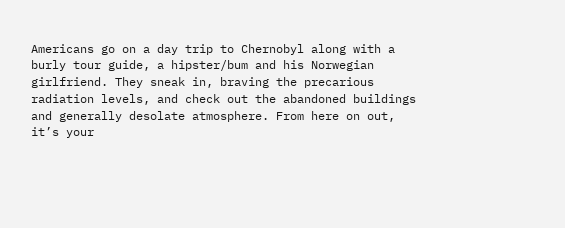Americans go on a day trip to Chernobyl along with a burly tour guide, a hipster/bum and his Norwegian girlfriend. They sneak in, braving the precarious radiation levels, and check out the abandoned buildings and generally desolate atmosphere. From here on out, it’s your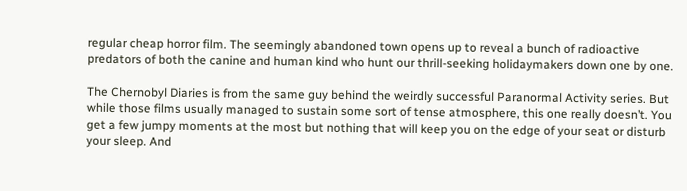regular cheap horror film. The seemingly abandoned town opens up to reveal a bunch of radioactive predators of both the canine and human kind who hunt our thrill-seeking holidaymakers down one by one.

The Chernobyl Diaries is from the same guy behind the weirdly successful Paranormal Activity series. But while those films usually managed to sustain some sort of tense atmosphere, this one really doesn’t. You get a few jumpy moments at the most but nothing that will keep you on the edge of your seat or disturb your sleep. And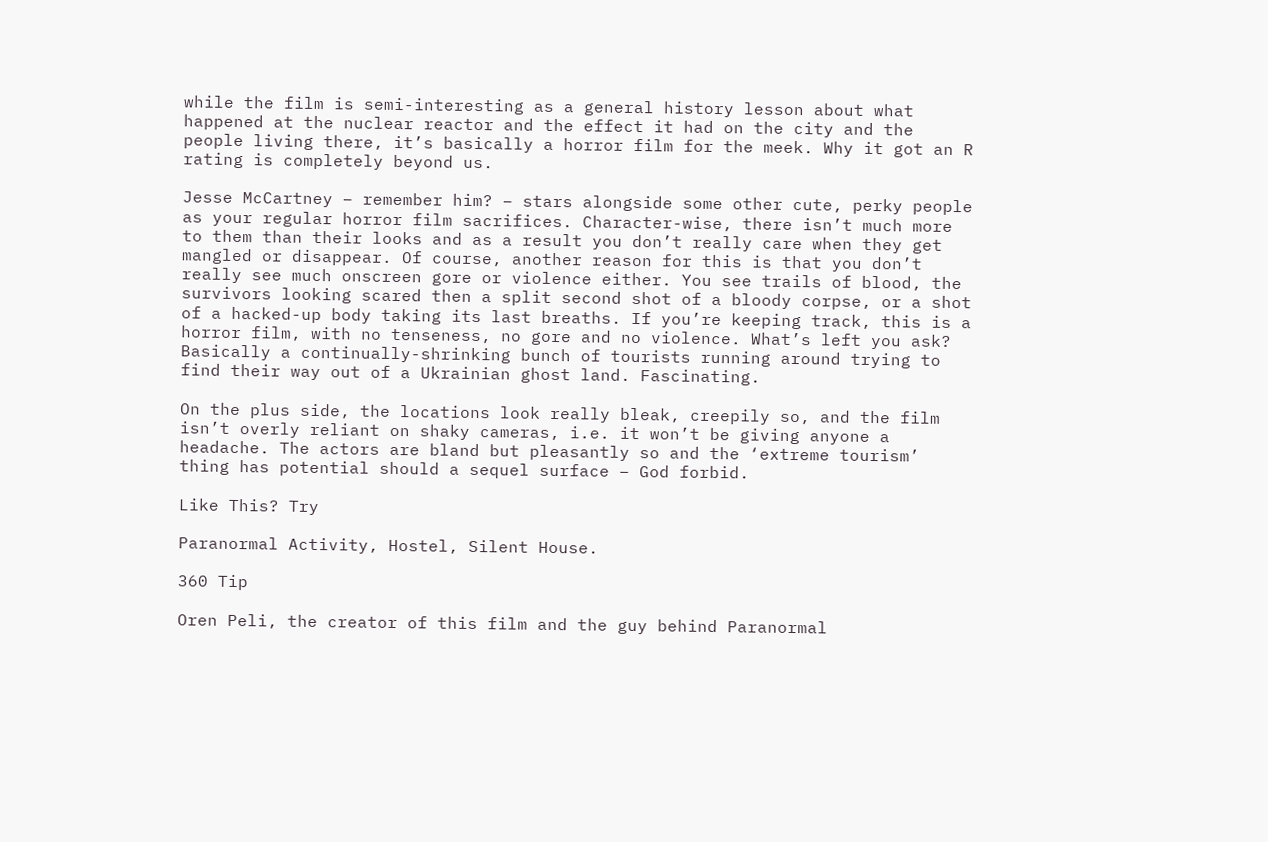while the film is semi-interesting as a general history lesson about what happened at the nuclear reactor and the effect it had on the city and the people living there, it’s basically a horror film for the meek. Why it got an R rating is completely beyond us.

Jesse McCartney – remember him? – stars alongside some other cute, perky people as your regular horror film sacrifices. Character-wise, there isn’t much more to them than their looks and as a result you don’t really care when they get mangled or disappear. Of course, another reason for this is that you don’t really see much onscreen gore or violence either. You see trails of blood, the survivors looking scared then a split second shot of a bloody corpse, or a shot of a hacked-up body taking its last breaths. If you’re keeping track, this is a horror film, with no tenseness, no gore and no violence. What’s left you ask? Basically a continually-shrinking bunch of tourists running around trying to find their way out of a Ukrainian ghost land. Fascinating.

On the plus side, the locations look really bleak, creepily so, and the film isn’t overly reliant on shaky cameras, i.e. it won’t be giving anyone a headache. The actors are bland but pleasantly so and the ‘extreme tourism’ thing has potential should a sequel surface – God forbid.

Like This? Try

Paranormal Activity, Hostel, Silent House.

360 Tip

Oren Peli, the creator of this film and the guy behind Paranormal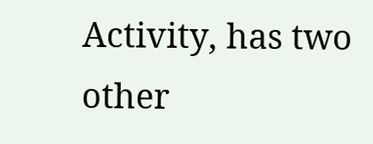Activity, has two other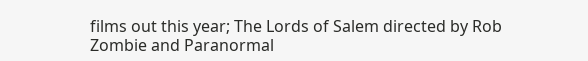films out this year; The Lords of Salem directed by Rob Zombie and Paranormal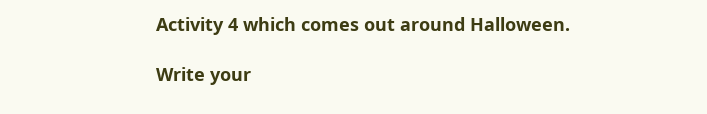Activity 4 which comes out around Halloween.

Write your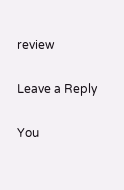review

Leave a Reply

You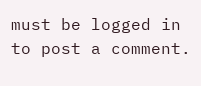must be logged in to post a comment.